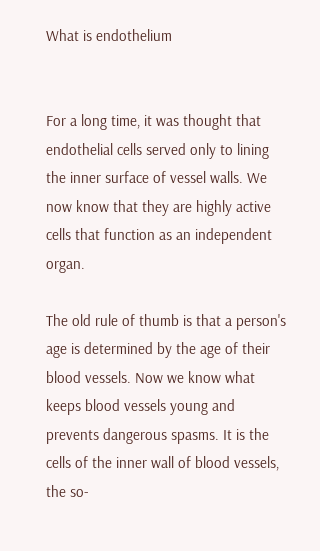What is endothelium


For a long time, it was thought that endothelial cells served only to lining the inner surface of vessel walls. We now know that they are highly active cells that function as an independent organ.

The old rule of thumb is that a person's age is determined by the age of their blood vessels. Now we know what keeps blood vessels young and prevents dangerous spasms. It is the cells of the inner wall of blood vessels, the so-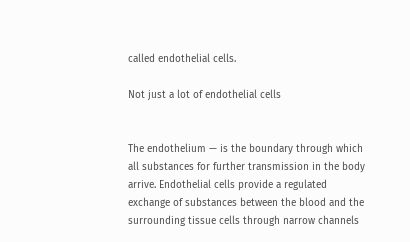called endothelial cells.

Not just a lot of endothelial cells


The endothelium — is the boundary through which all substances for further transmission in the body arrive. Endothelial cells provide a regulated exchange of substances between the blood and the surrounding tissue cells through narrow channels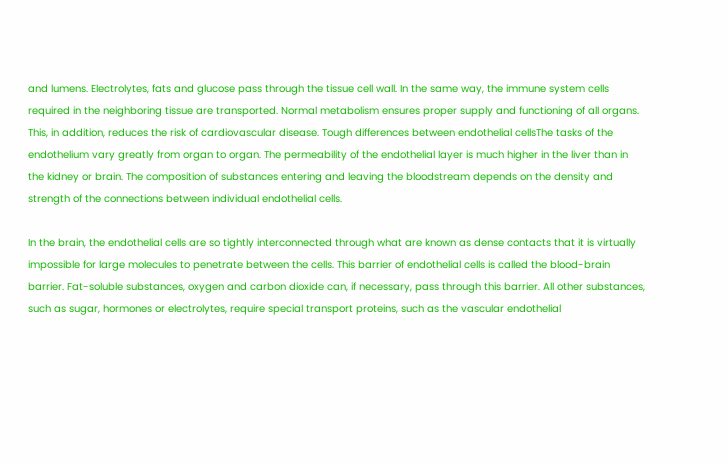and lumens. Electrolytes, fats and glucose pass through the tissue cell wall. In the same way, the immune system cells required in the neighboring tissue are transported. Normal metabolism ensures proper supply and functioning of all organs. This, in addition, reduces the risk of cardiovascular disease. Tough differences between endothelial cellsThe tasks of the endothelium vary greatly from organ to organ. The permeability of the endothelial layer is much higher in the liver than in the kidney or brain. The composition of substances entering and leaving the bloodstream depends on the density and strength of the connections between individual endothelial cells.

In the brain, the endothelial cells are so tightly interconnected through what are known as dense contacts that it is virtually impossible for large molecules to penetrate between the cells. This barrier of endothelial cells is called the blood-brain barrier. Fat-soluble substances, oxygen and carbon dioxide can, if necessary, pass through this barrier. All other substances, such as sugar, hormones or electrolytes, require special transport proteins, such as the vascular endothelial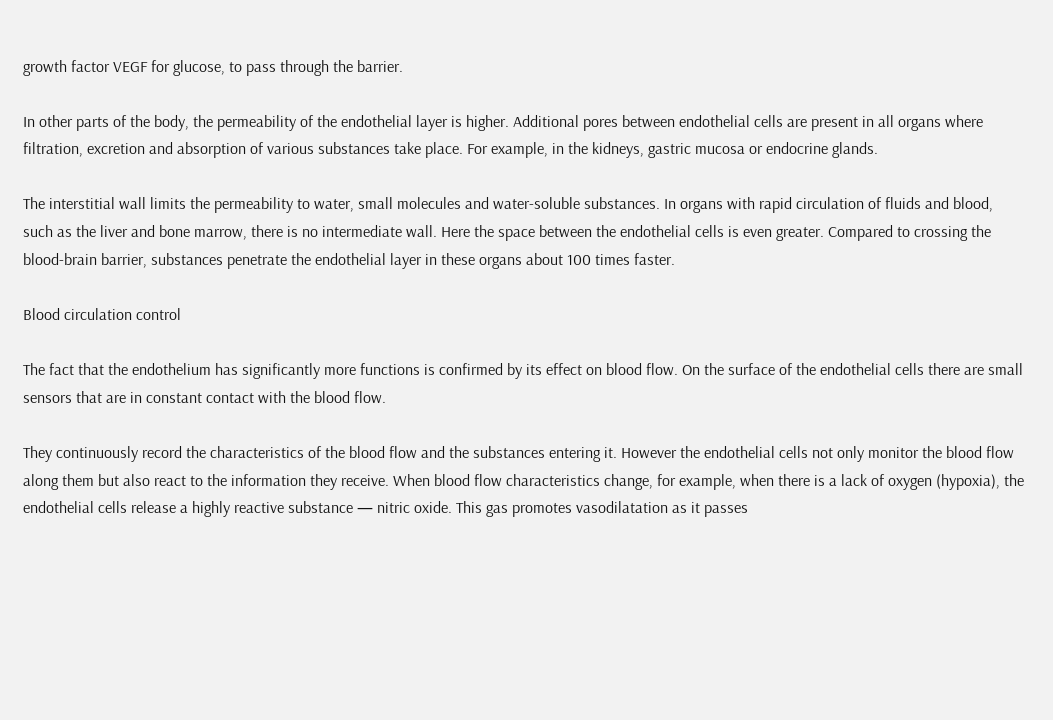growth factor VEGF for glucose, to pass through the barrier.

In other parts of the body, the permeability of the endothelial layer is higher. Additional pores between endothelial cells are present in all organs where filtration, excretion and absorption of various substances take place. For example, in the kidneys, gastric mucosa or endocrine glands.

The interstitial wall limits the permeability to water, small molecules and water-soluble substances. In organs with rapid circulation of fluids and blood, such as the liver and bone marrow, there is no intermediate wall. Here the space between the endothelial cells is even greater. Compared to crossing the blood-brain barrier, substances penetrate the endothelial layer in these organs about 100 times faster.

Blood circulation control

The fact that the endothelium has significantly more functions is confirmed by its effect on blood flow. On the surface of the endothelial cells there are small sensors that are in constant contact with the blood flow.

They continuously record the characteristics of the blood flow and the substances entering it. However the endothelial cells not only monitor the blood flow along them but also react to the information they receive. When blood flow characteristics change, for example, when there is a lack of oxygen (hypoxia), the endothelial cells release a highly reactive substance — nitric oxide. This gas promotes vasodilatation as it passes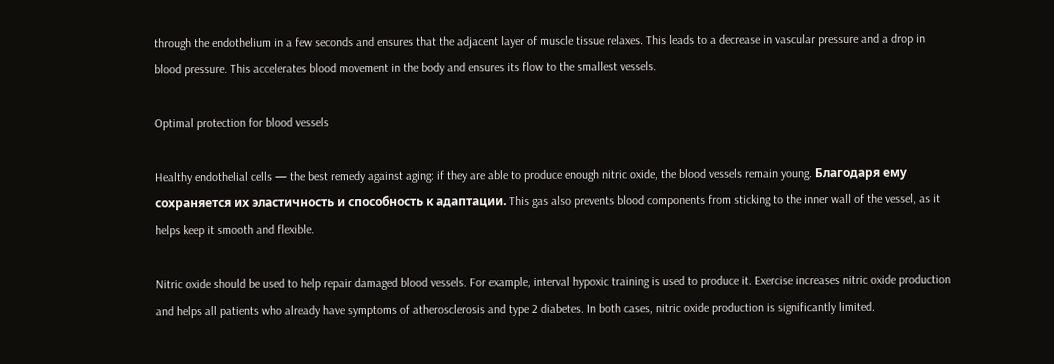through the endothelium in a few seconds and ensures that the adjacent layer of muscle tissue relaxes. This leads to a decrease in vascular pressure and a drop in blood pressure. This accelerates blood movement in the body and ensures its flow to the smallest vessels.

Optimal protection for blood vessels

Healthy endothelial cells — the best remedy against aging: if they are able to produce enough nitric oxide, the blood vessels remain young. Благодаря ему сохраняется их эластичность и способность к адаптации. This gas also prevents blood components from sticking to the inner wall of the vessel, as it helps keep it smooth and flexible.

Nitric oxide should be used to help repair damaged blood vessels. For example, interval hypoxic training is used to produce it. Exercise increases nitric oxide production and helps all patients who already have symptoms of atherosclerosis and type 2 diabetes. In both cases, nitric oxide production is significantly limited.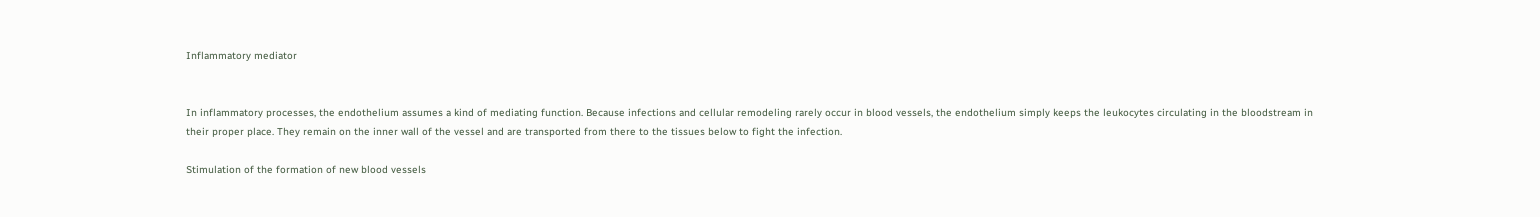Inflammatory mediator


In inflammatory processes, the endothelium assumes a kind of mediating function. Because infections and cellular remodeling rarely occur in blood vessels, the endothelium simply keeps the leukocytes circulating in the bloodstream in their proper place. They remain on the inner wall of the vessel and are transported from there to the tissues below to fight the infection.

Stimulation of the formation of new blood vessels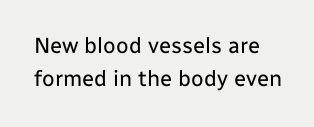New blood vessels are formed in the body even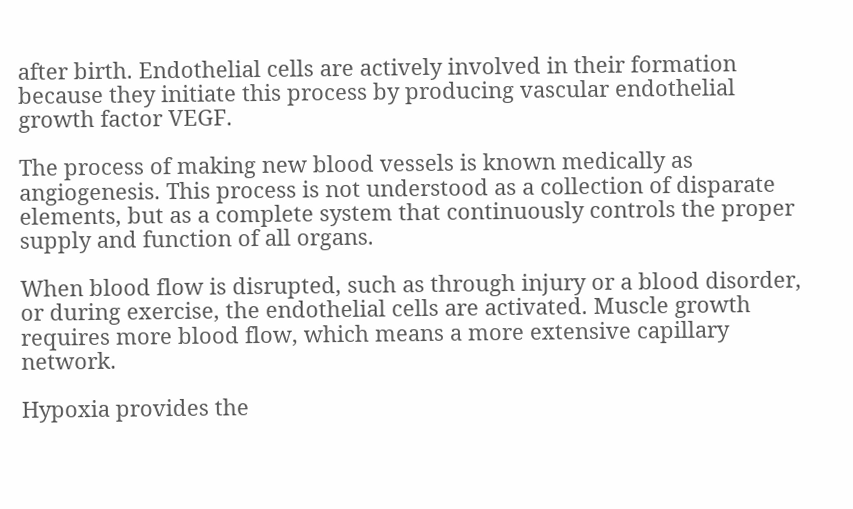after birth. Endothelial cells are actively involved in their formation because they initiate this process by producing vascular endothelial growth factor VEGF.

The process of making new blood vessels is known medically as angiogenesis. This process is not understood as a collection of disparate elements, but as a complete system that continuously controls the proper supply and function of all organs.

When blood flow is disrupted, such as through injury or a blood disorder, or during exercise, the endothelial cells are activated. Muscle growth requires more blood flow, which means a more extensive capillary network.

Hypoxia provides the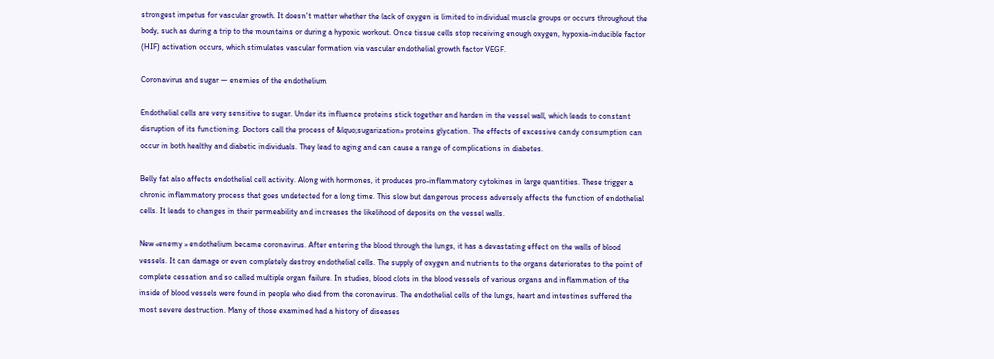strongest impetus for vascular growth. It doesn't matter whether the lack of oxygen is limited to individual muscle groups or occurs throughout the body, such as during a trip to the mountains or during a hypoxic workout. Once tissue cells stop receiving enough oxygen, hypoxia-inducible factor (HIF) activation occurs, which stimulates vascular formation via vascular endothelial growth factor VEGF.

Coronavirus and sugar — enemies of the endothelium

Endothelial cells are very sensitive to sugar. Under its influence proteins stick together and harden in the vessel wall, which leads to constant disruption of its functioning. Doctors call the process of &lquo;sugarization» proteins glycation. The effects of excessive candy consumption can occur in both healthy and diabetic individuals. They lead to aging and can cause a range of complications in diabetes.

Belly fat also affects endothelial cell activity. Along with hormones, it produces pro-inflammatory cytokines in large quantities. These trigger a chronic inflammatory process that goes undetected for a long time. This slow but dangerous process adversely affects the function of endothelial cells. It leads to changes in their permeability and increases the likelihood of deposits on the vessel walls.

New «enemy » endothelium became coronavirus. After entering the blood through the lungs, it has a devastating effect on the walls of blood vessels. It can damage or even completely destroy endothelial cells. The supply of oxygen and nutrients to the organs deteriorates to the point of complete cessation and so called multiple organ failure. In studies, blood clots in the blood vessels of various organs and inflammation of the inside of blood vessels were found in people who died from the coronavirus. The endothelial cells of the lungs, heart and intestines suffered the most severe destruction. Many of those examined had a history of diseases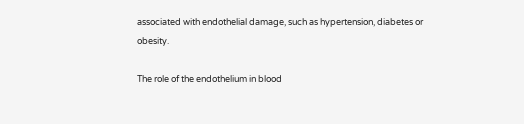associated with endothelial damage, such as hypertension, diabetes or obesity.

The role of the endothelium in blood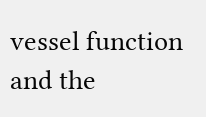vessel function and the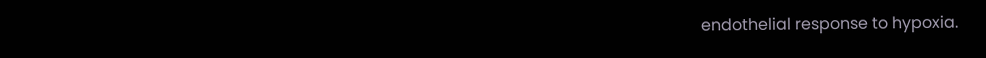endothelial response to hypoxia.